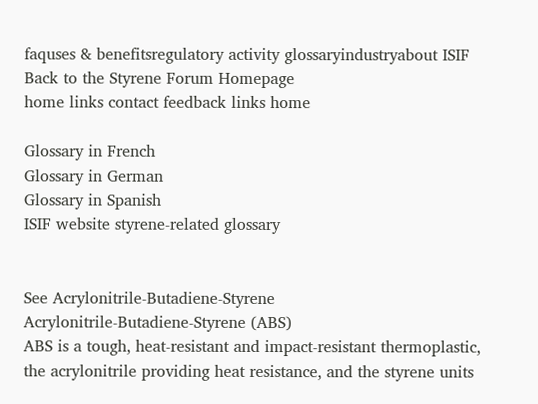faquses & benefitsregulatory activity glossaryindustryabout ISIF
Back to the Styrene Forum Homepage
home links contact feedback links home

Glossary in French
Glossary in German
Glossary in Spanish
ISIF website styrene-related glossary


See Acrylonitrile-Butadiene-Styrene
Acrylonitrile-Butadiene-Styrene (ABS)
ABS is a tough, heat-resistant and impact-resistant thermoplastic, the acrylonitrile providing heat resistance, and the styrene units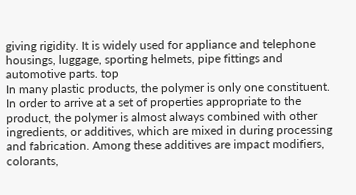giving rigidity. It is widely used for appliance and telephone housings, luggage, sporting helmets, pipe fittings and automotive parts. top
In many plastic products, the polymer is only one constituent. In order to arrive at a set of properties appropriate to the product, the polymer is almost always combined with other ingredients, or additives, which are mixed in during processing and fabrication. Among these additives are impact modifiers, colorants,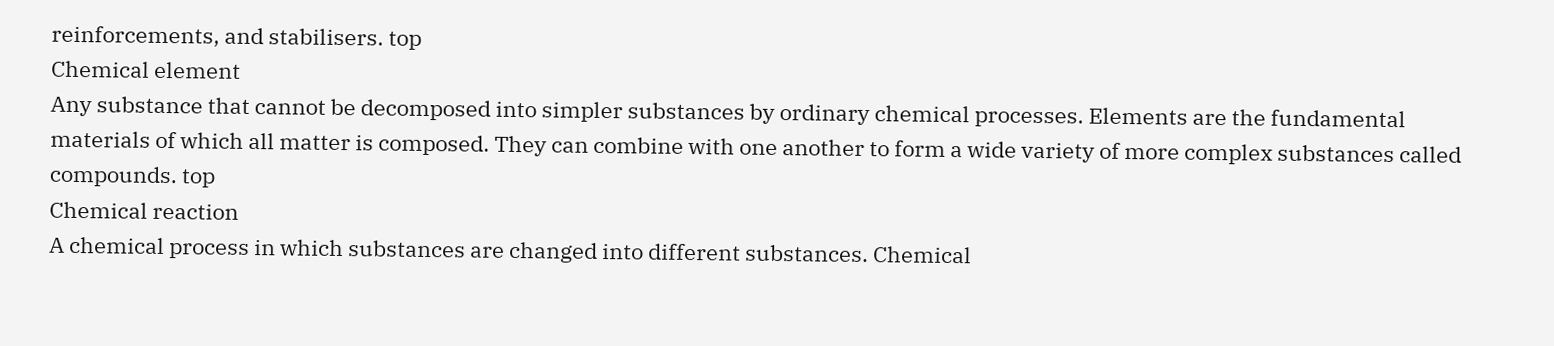reinforcements, and stabilisers. top
Chemical element
Any substance that cannot be decomposed into simpler substances by ordinary chemical processes. Elements are the fundamental materials of which all matter is composed. They can combine with one another to form a wide variety of more complex substances called compounds. top
Chemical reaction
A chemical process in which substances are changed into different substances. Chemical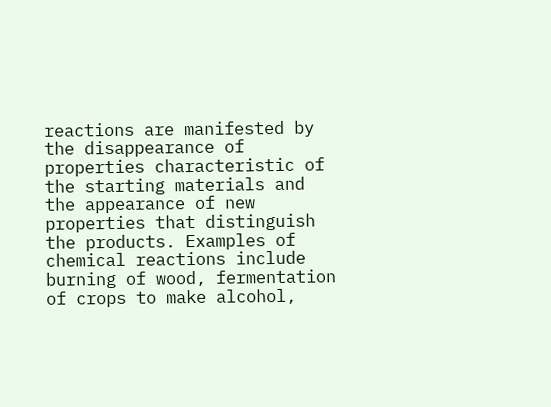reactions are manifested by the disappearance of properties characteristic of the starting materials and the appearance of new properties that distinguish the products. Examples of chemical reactions include burning of wood, fermentation of crops to make alcohol,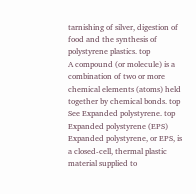tarnishing of silver, digestion of food and the synthesis of polystyrene plastics. top
A compound (or molecule) is a combination of two or more chemical elements (atoms) held together by chemical bonds. top
See Expanded polystyrene. top
Expanded polystyrene (EPS)
Expanded polystyrene, or EPS, is a closed-cell, thermal plastic material supplied to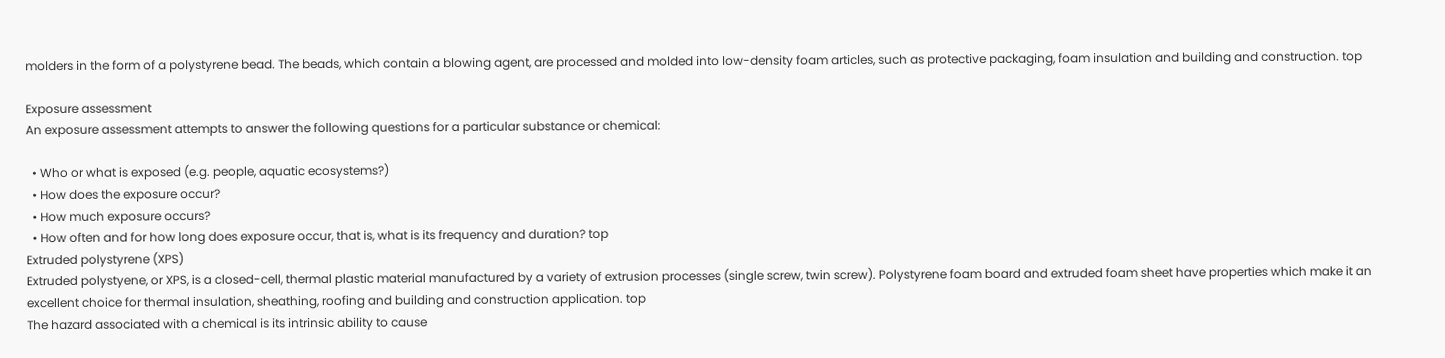molders in the form of a polystyrene bead. The beads, which contain a blowing agent, are processed and molded into low-density foam articles, such as protective packaging, foam insulation and building and construction. top

Exposure assessment
An exposure assessment attempts to answer the following questions for a particular substance or chemical:

  • Who or what is exposed (e.g. people, aquatic ecosystems?)
  • How does the exposure occur?
  • How much exposure occurs?
  • How often and for how long does exposure occur, that is, what is its frequency and duration? top
Extruded polystyrene (XPS)
Extruded polystyene, or XPS, is a closed-cell, thermal plastic material manufactured by a variety of extrusion processes (single screw, twin screw). Polystyrene foam board and extruded foam sheet have properties which make it an excellent choice for thermal insulation, sheathing, roofing and building and construction application. top
The hazard associated with a chemical is its intrinsic ability to cause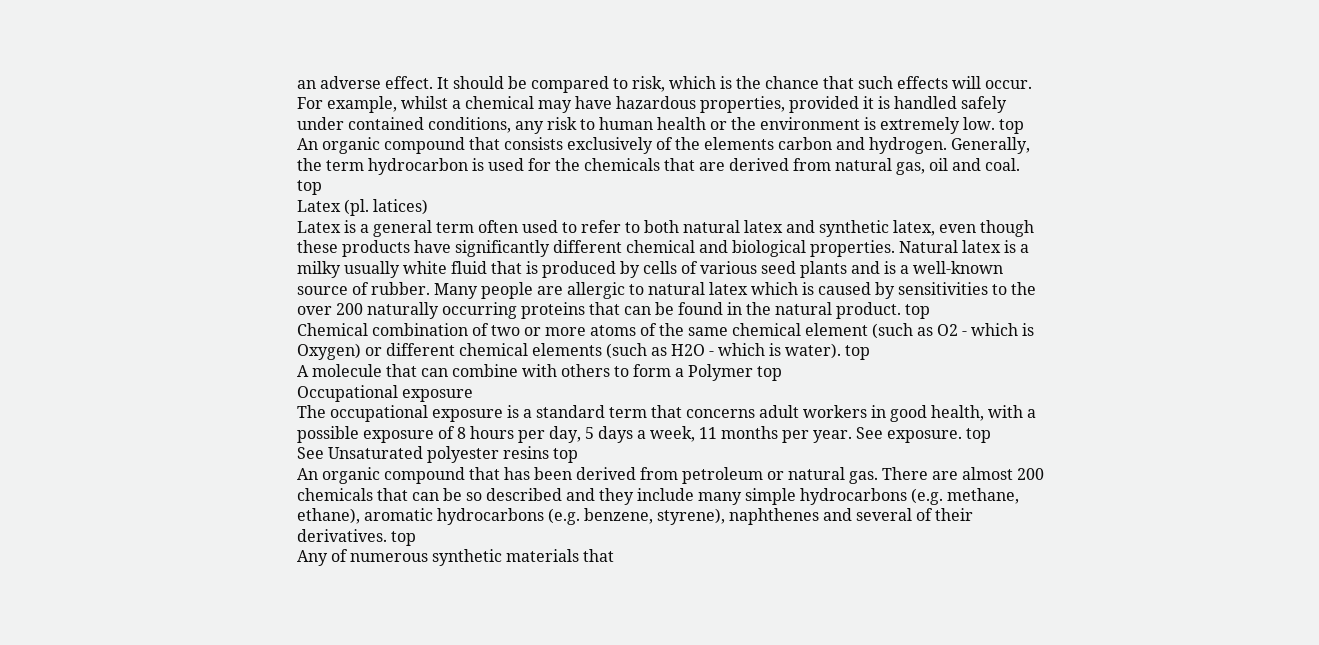an adverse effect. It should be compared to risk, which is the chance that such effects will occur. For example, whilst a chemical may have hazardous properties, provided it is handled safely under contained conditions, any risk to human health or the environment is extremely low. top
An organic compound that consists exclusively of the elements carbon and hydrogen. Generally, the term hydrocarbon is used for the chemicals that are derived from natural gas, oil and coal. top
Latex (pl. latices)
Latex is a general term often used to refer to both natural latex and synthetic latex, even though these products have significantly different chemical and biological properties. Natural latex is a milky usually white fluid that is produced by cells of various seed plants and is a well-known source of rubber. Many people are allergic to natural latex which is caused by sensitivities to the over 200 naturally occurring proteins that can be found in the natural product. top
Chemical combination of two or more atoms of the same chemical element (such as O2 - which is Oxygen) or different chemical elements (such as H2O - which is water). top
A molecule that can combine with others to form a Polymer top
Occupational exposure
The occupational exposure is a standard term that concerns adult workers in good health, with a possible exposure of 8 hours per day, 5 days a week, 11 months per year. See exposure. top
See Unsaturated polyester resins top
An organic compound that has been derived from petroleum or natural gas. There are almost 200 chemicals that can be so described and they include many simple hydrocarbons (e.g. methane, ethane), aromatic hydrocarbons (e.g. benzene, styrene), naphthenes and several of their derivatives. top
Any of numerous synthetic materials that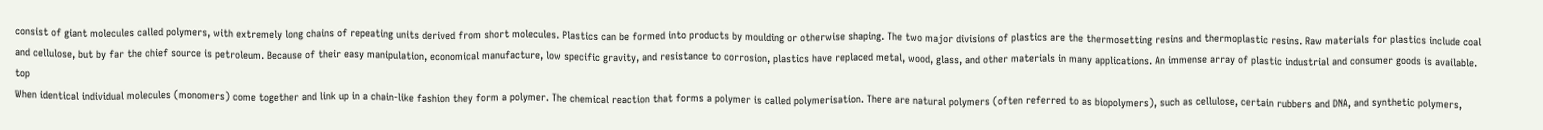consist of giant molecules called polymers, with extremely long chains of repeating units derived from short molecules. Plastics can be formed into products by moulding or otherwise shaping. The two major divisions of plastics are the thermosetting resins and thermoplastic resins. Raw materials for plastics include coal and cellulose, but by far the chief source is petroleum. Because of their easy manipulation, economical manufacture, low specific gravity, and resistance to corrosion, plastics have replaced metal, wood, glass, and other materials in many applications. An immense array of plastic industrial and consumer goods is available. top
When identical individual molecules (monomers) come together and link up in a chain-like fashion they form a polymer. The chemical reaction that forms a polymer is called polymerisation. There are natural polymers (often referred to as biopolymers), such as cellulose, certain rubbers and DNA, and synthetic polymers,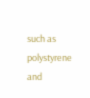such as polystyrene and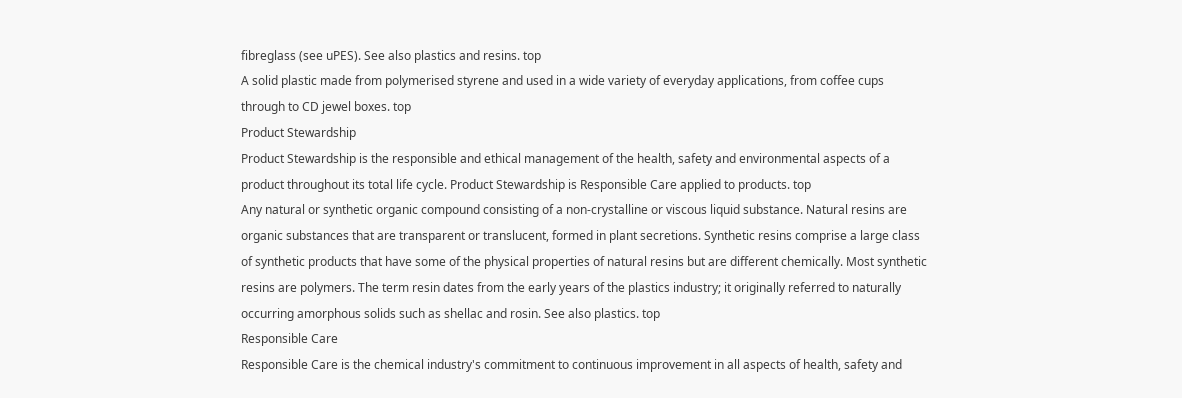fibreglass (see uPES). See also plastics and resins. top
A solid plastic made from polymerised styrene and used in a wide variety of everyday applications, from coffee cups through to CD jewel boxes. top
Product Stewardship
Product Stewardship is the responsible and ethical management of the health, safety and environmental aspects of a product throughout its total life cycle. Product Stewardship is Responsible Care applied to products. top
Any natural or synthetic organic compound consisting of a non-crystalline or viscous liquid substance. Natural resins are organic substances that are transparent or translucent, formed in plant secretions. Synthetic resins comprise a large class of synthetic products that have some of the physical properties of natural resins but are different chemically. Most synthetic resins are polymers. The term resin dates from the early years of the plastics industry; it originally referred to naturally occurring amorphous solids such as shellac and rosin. See also plastics. top
Responsible Care
Responsible Care is the chemical industry's commitment to continuous improvement in all aspects of health, safety and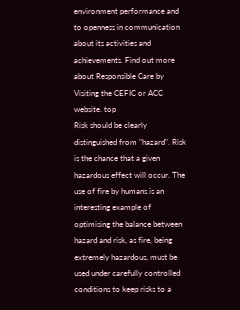environment performance and to openness in communication about its activities and achievements. Find out more about Responsible Care by Visiting the CEFIC or ACC website. top
Risk should be clearly distinguished from "hazard". Risk is the chance that a given hazardous effect will occur. The use of fire by humans is an interesting example of optimising the balance between hazard and risk, as fire, being extremely hazardous, must be used under carefully controlled conditions to keep risks to a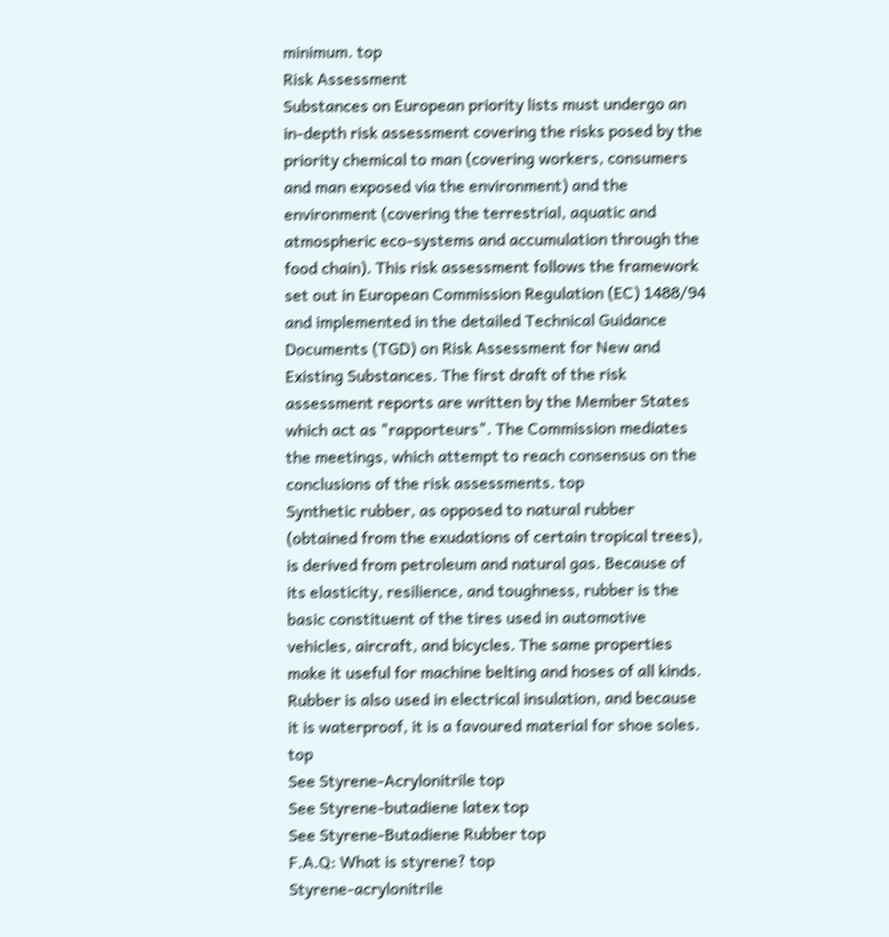minimum. top
Risk Assessment
Substances on European priority lists must undergo an in-depth risk assessment covering the risks posed by the priority chemical to man (covering workers, consumers and man exposed via the environment) and the environment (covering the terrestrial, aquatic and atmospheric eco-systems and accumulation through the food chain). This risk assessment follows the framework set out in European Commission Regulation (EC) 1488/94 and implemented in the detailed Technical Guidance Documents (TGD) on Risk Assessment for New and Existing Substances. The first draft of the risk assessment reports are written by the Member States which act as "rapporteurs". The Commission mediates the meetings, which attempt to reach consensus on the conclusions of the risk assessments. top
Synthetic rubber, as opposed to natural rubber (obtained from the exudations of certain tropical trees), is derived from petroleum and natural gas. Because of its elasticity, resilience, and toughness, rubber is the basic constituent of the tires used in automotive vehicles, aircraft, and bicycles. The same properties make it useful for machine belting and hoses of all kinds. Rubber is also used in electrical insulation, and because it is waterproof, it is a favoured material for shoe soles. top
See Styrene-Acrylonitrile top
See Styrene-butadiene latex top
See Styrene-Butadiene Rubber top
F.A.Q: What is styrene? top
Styrene-acrylonitrile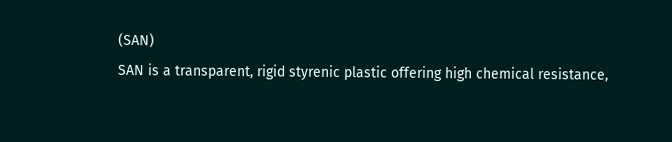(SAN)
SAN is a transparent, rigid styrenic plastic offering high chemical resistance,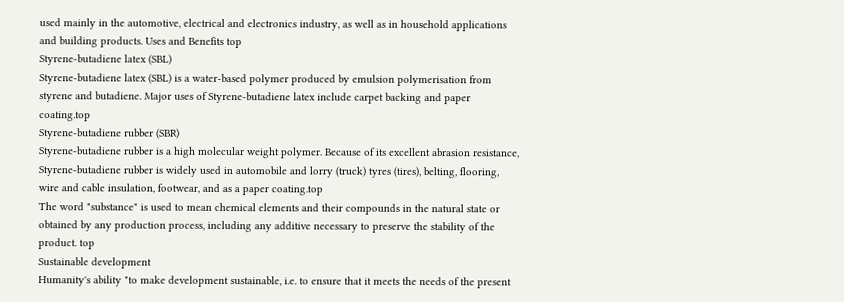used mainly in the automotive, electrical and electronics industry, as well as in household applications and building products. Uses and Benefits top
Styrene-butadiene latex (SBL)
Styrene-butadiene latex (SBL) is a water-based polymer produced by emulsion polymerisation from styrene and butadiene. Major uses of Styrene-butadiene latex include carpet backing and paper coating.top
Styrene-butadiene rubber (SBR)
Styrene-butadiene rubber is a high molecular weight polymer. Because of its excellent abrasion resistance, Styrene-butadiene rubber is widely used in automobile and lorry (truck) tyres (tires), belting, flooring, wire and cable insulation, footwear, and as a paper coating.top
The word "substance" is used to mean chemical elements and their compounds in the natural state or obtained by any production process, including any additive necessary to preserve the stability of the product. top
Sustainable development
Humanity's ability "to make development sustainable, i.e. to ensure that it meets the needs of the present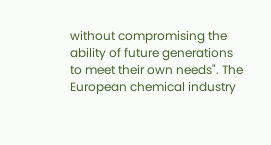without compromising the ability of future generations to meet their own needs". The European chemical industry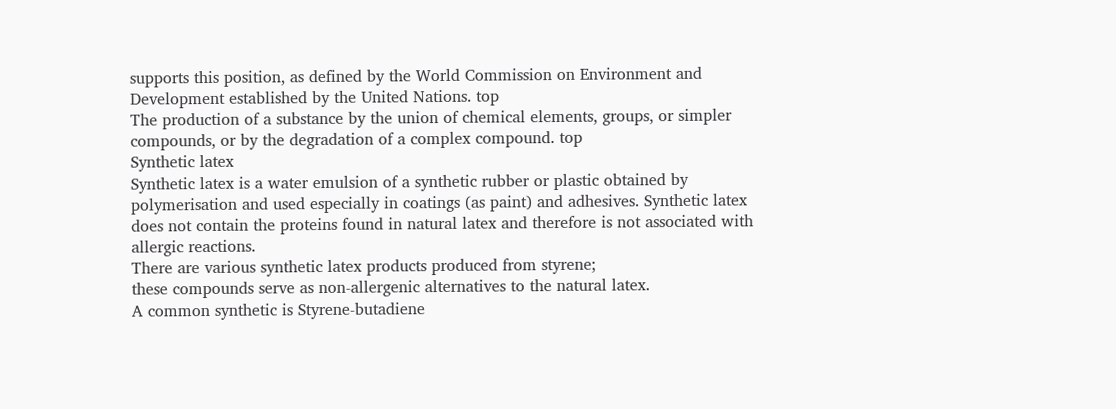supports this position, as defined by the World Commission on Environment and Development established by the United Nations. top
The production of a substance by the union of chemical elements, groups, or simpler compounds, or by the degradation of a complex compound. top
Synthetic latex
Synthetic latex is a water emulsion of a synthetic rubber or plastic obtained by polymerisation and used especially in coatings (as paint) and adhesives. Synthetic latex does not contain the proteins found in natural latex and therefore is not associated with allergic reactions.
There are various synthetic latex products produced from styrene;
these compounds serve as non-allergenic alternatives to the natural latex.
A common synthetic is Styrene-butadiene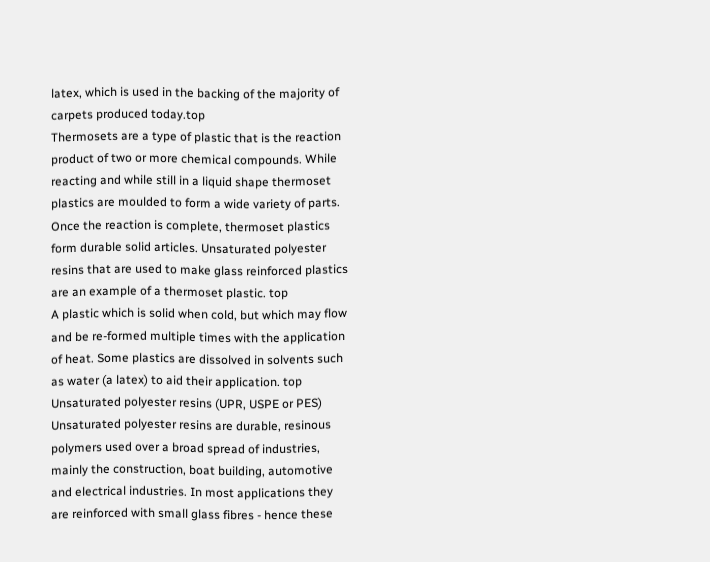latex, which is used in the backing of the majority of carpets produced today.top
Thermosets are a type of plastic that is the reaction product of two or more chemical compounds. While reacting and while still in a liquid shape thermoset plastics are moulded to form a wide variety of parts. Once the reaction is complete, thermoset plastics form durable solid articles. Unsaturated polyester resins that are used to make glass reinforced plastics are an example of a thermoset plastic. top
A plastic which is solid when cold, but which may flow and be re-formed multiple times with the application of heat. Some plastics are dissolved in solvents such as water (a latex) to aid their application. top
Unsaturated polyester resins (UPR, USPE or PES)
Unsaturated polyester resins are durable, resinous polymers used over a broad spread of industries, mainly the construction, boat building, automotive and electrical industries. In most applications they are reinforced with small glass fibres - hence these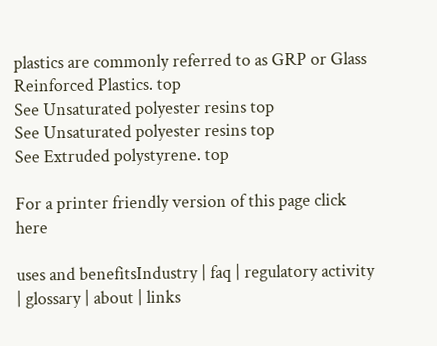plastics are commonly referred to as GRP or Glass Reinforced Plastics. top
See Unsaturated polyester resins top
See Unsaturated polyester resins top
See Extruded polystyrene. top

For a printer friendly version of this page click here

uses and benefitsIndustry | faq | regulatory activity | glossary | about | links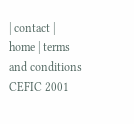| contact | home | terms and conditions CEFIC 2001